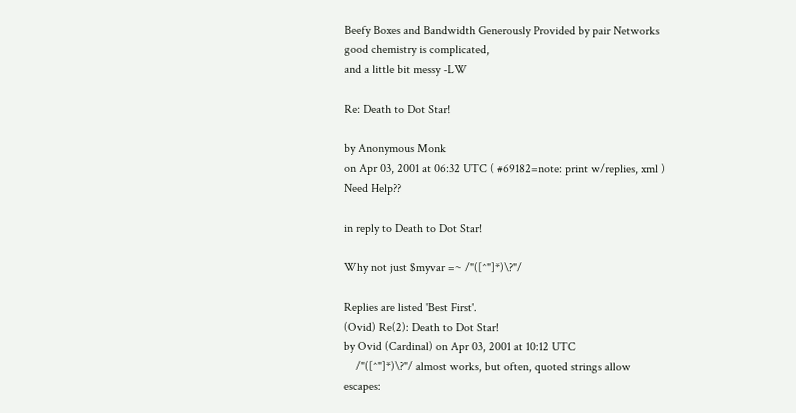Beefy Boxes and Bandwidth Generously Provided by pair Networks
good chemistry is complicated,
and a little bit messy -LW

Re: Death to Dot Star!

by Anonymous Monk
on Apr 03, 2001 at 06:32 UTC ( #69182=note: print w/replies, xml ) Need Help??

in reply to Death to Dot Star!

Why not just $myvar =~ /"([^"]*)\?"/

Replies are listed 'Best First'.
(Ovid) Re(2): Death to Dot Star!
by Ovid (Cardinal) on Apr 03, 2001 at 10:12 UTC
    /"([^"]*)\?"/ almost works, but often, quoted strings allow escapes: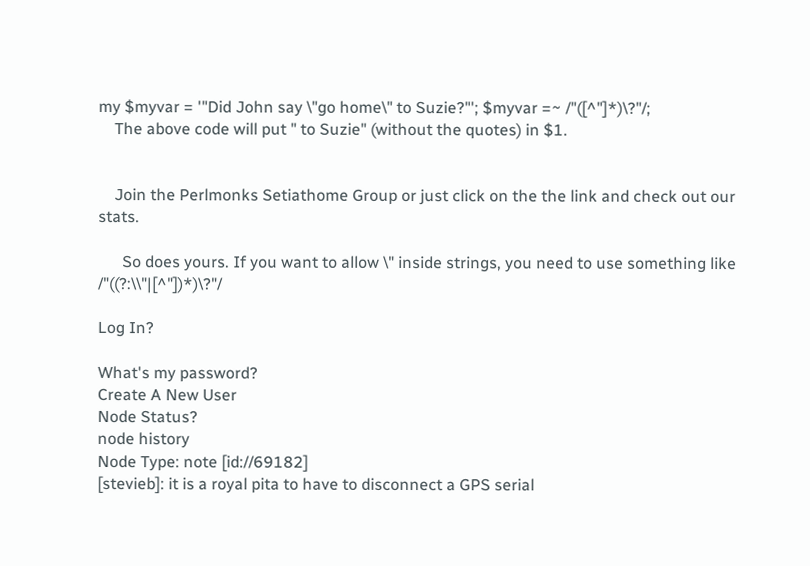my $myvar = '"Did John say \"go home\" to Suzie?"'; $myvar =~ /"([^"]*)\?"/;
    The above code will put " to Suzie" (without the quotes) in $1.


    Join the Perlmonks Setiathome Group or just click on the the link and check out our stats.

      So does yours. If you want to allow \" inside strings, you need to use something like /"((?:\\"|[^"])*)\?"/

Log In?

What's my password?
Create A New User
Node Status?
node history
Node Type: note [id://69182]
[stevieb]: it is a royal pita to have to disconnect a GPS serial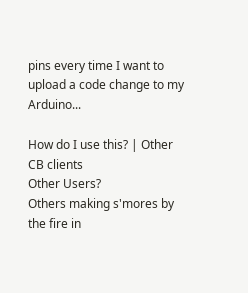pins every time I want to upload a code change to my Arduino...

How do I use this? | Other CB clients
Other Users?
Others making s'mores by the fire in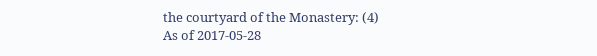the courtyard of the Monastery: (4)
As of 2017-05-28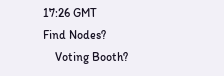17:26 GMT
Find Nodes?
    Voting Booth?